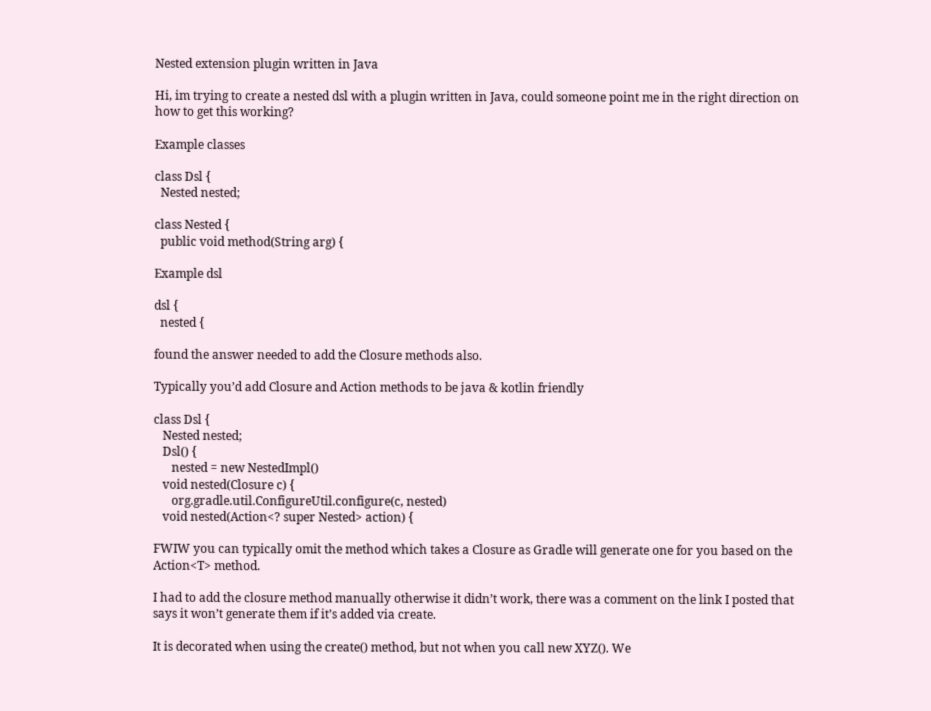Nested extension plugin written in Java

Hi, im trying to create a nested dsl with a plugin written in Java, could someone point me in the right direction on how to get this working?

Example classes

class Dsl {
  Nested nested;

class Nested {
  public void method(String arg) {

Example dsl

dsl {
  nested {

found the answer needed to add the Closure methods also.

Typically you’d add Closure and Action methods to be java & kotlin friendly

class Dsl {
   Nested nested;
   Dsl() {
      nested = new NestedImpl()
   void nested(Closure c) {
      org.gradle.util.ConfigureUtil.configure(c, nested)
   void nested(Action<? super Nested> action) {

FWIW you can typically omit the method which takes a Closure as Gradle will generate one for you based on the Action<T> method.

I had to add the closure method manually otherwise it didn’t work, there was a comment on the link I posted that says it won’t generate them if it’s added via create.

It is decorated when using the create() method, but not when you call new XYZ(). We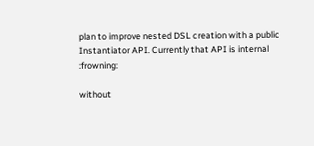plan to improve nested DSL creation with a public Instantiator API. Currently that API is internal :frowning:

without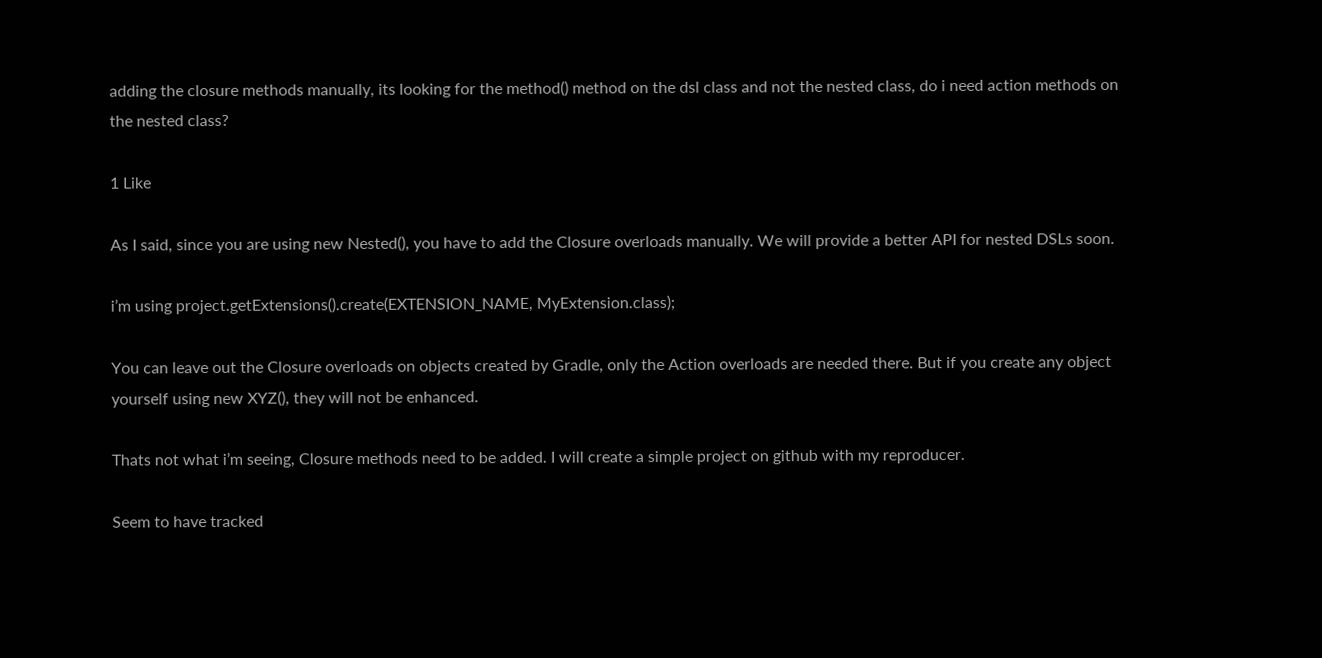adding the closure methods manually, its looking for the method() method on the dsl class and not the nested class, do i need action methods on the nested class?

1 Like

As I said, since you are using new Nested(), you have to add the Closure overloads manually. We will provide a better API for nested DSLs soon.

i’m using project.getExtensions().create(EXTENSION_NAME, MyExtension.class);

You can leave out the Closure overloads on objects created by Gradle, only the Action overloads are needed there. But if you create any object yourself using new XYZ(), they will not be enhanced.

Thats not what i’m seeing, Closure methods need to be added. I will create a simple project on github with my reproducer.

Seem to have tracked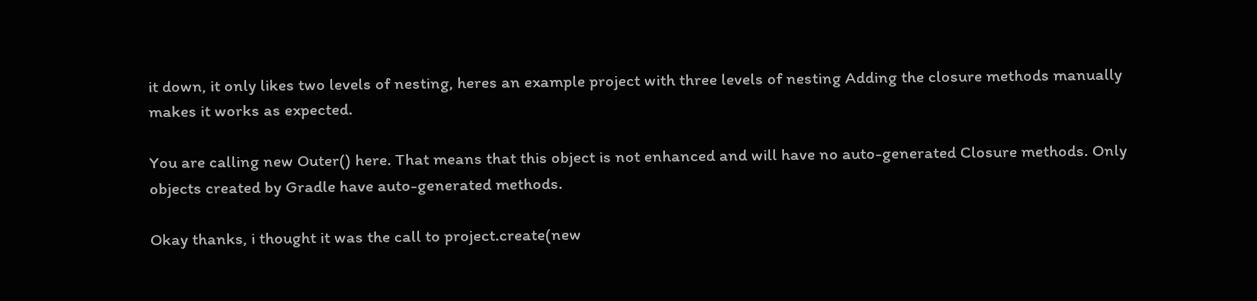it down, it only likes two levels of nesting, heres an example project with three levels of nesting Adding the closure methods manually makes it works as expected.

You are calling new Outer() here. That means that this object is not enhanced and will have no auto-generated Closure methods. Only objects created by Gradle have auto-generated methods.

Okay thanks, i thought it was the call to project.create(new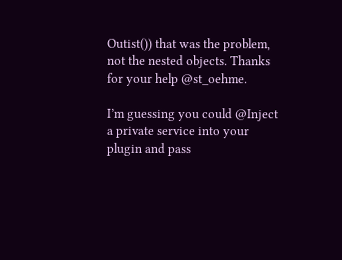Outist()) that was the problem, not the nested objects. Thanks for your help @st_oehme.

I’m guessing you could @Inject a private service into your plugin and pass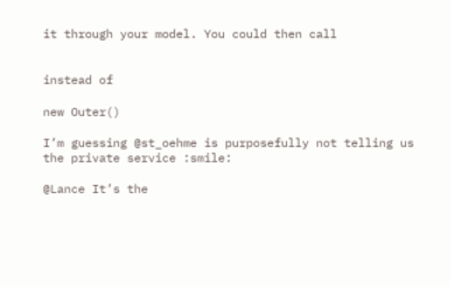it through your model. You could then call


instead of

new Outer()

I’m guessing @st_oehme is purposefully not telling us the private service :smile:

@Lance It’s the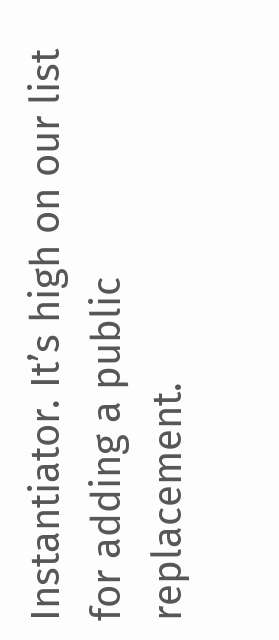Instantiator. It’s high on our list for adding a public replacement.